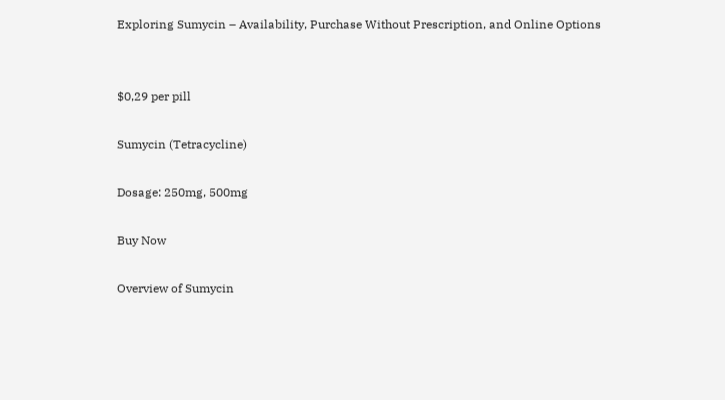Exploring Sumycin – Availability, Purchase Without Prescription, and Online Options


$0,29 per pill

Sumycin (Tetracycline)

Dosage: 250mg, 500mg

Buy Now

Overview of Sumycin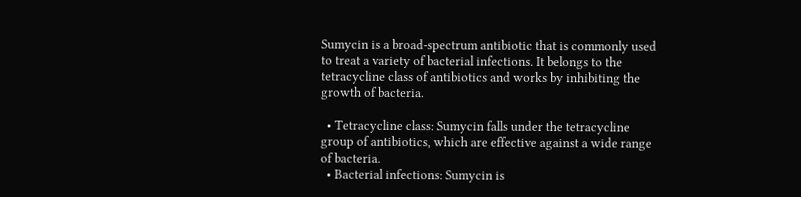Sumycin is a broad-spectrum antibiotic that is commonly used to treat a variety of bacterial infections. It belongs to the tetracycline class of antibiotics and works by inhibiting the growth of bacteria.

  • Tetracycline class: Sumycin falls under the tetracycline group of antibiotics, which are effective against a wide range of bacteria.
  • Bacterial infections: Sumycin is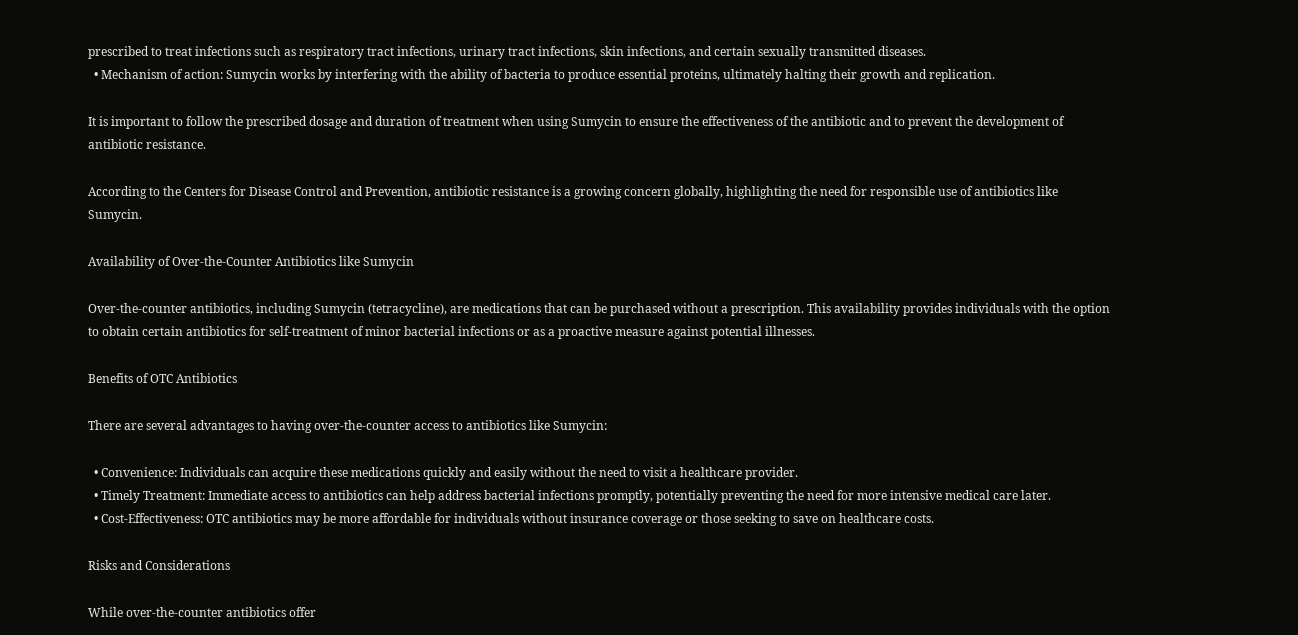prescribed to treat infections such as respiratory tract infections, urinary tract infections, skin infections, and certain sexually transmitted diseases.
  • Mechanism of action: Sumycin works by interfering with the ability of bacteria to produce essential proteins, ultimately halting their growth and replication.

It is important to follow the prescribed dosage and duration of treatment when using Sumycin to ensure the effectiveness of the antibiotic and to prevent the development of antibiotic resistance.

According to the Centers for Disease Control and Prevention, antibiotic resistance is a growing concern globally, highlighting the need for responsible use of antibiotics like Sumycin.

Availability of Over-the-Counter Antibiotics like Sumycin

Over-the-counter antibiotics, including Sumycin (tetracycline), are medications that can be purchased without a prescription. This availability provides individuals with the option to obtain certain antibiotics for self-treatment of minor bacterial infections or as a proactive measure against potential illnesses.

Benefits of OTC Antibiotics

There are several advantages to having over-the-counter access to antibiotics like Sumycin:

  • Convenience: Individuals can acquire these medications quickly and easily without the need to visit a healthcare provider.
  • Timely Treatment: Immediate access to antibiotics can help address bacterial infections promptly, potentially preventing the need for more intensive medical care later.
  • Cost-Effectiveness: OTC antibiotics may be more affordable for individuals without insurance coverage or those seeking to save on healthcare costs.

Risks and Considerations

While over-the-counter antibiotics offer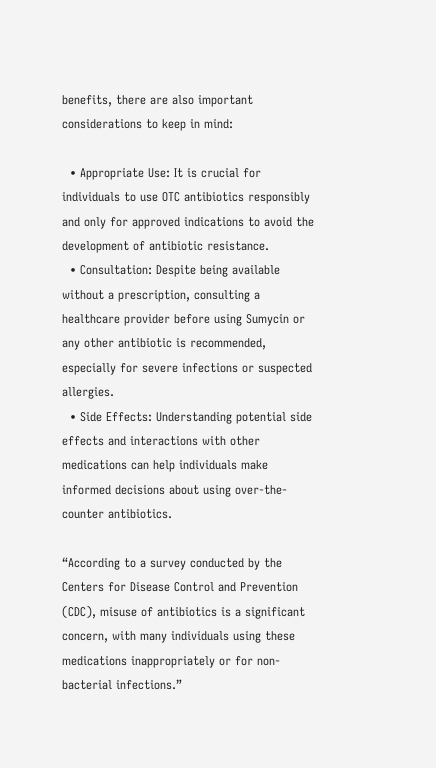benefits, there are also important considerations to keep in mind:

  • Appropriate Use: It is crucial for individuals to use OTC antibiotics responsibly and only for approved indications to avoid the development of antibiotic resistance.
  • Consultation: Despite being available without a prescription, consulting a healthcare provider before using Sumycin or any other antibiotic is recommended, especially for severe infections or suspected allergies.
  • Side Effects: Understanding potential side effects and interactions with other medications can help individuals make informed decisions about using over-the-counter antibiotics.

“According to a survey conducted by the Centers for Disease Control and Prevention (CDC), misuse of antibiotics is a significant concern, with many individuals using these medications inappropriately or for non-bacterial infections.”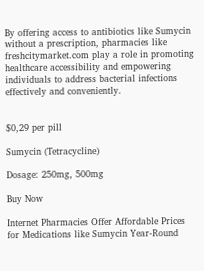By offering access to antibiotics like Sumycin without a prescription, pharmacies like freshcitymarket.com play a role in promoting healthcare accessibility and empowering individuals to address bacterial infections effectively and conveniently.


$0,29 per pill

Sumycin (Tetracycline)

Dosage: 250mg, 500mg

Buy Now

Internet Pharmacies Offer Affordable Prices for Medications like Sumycin Year-Round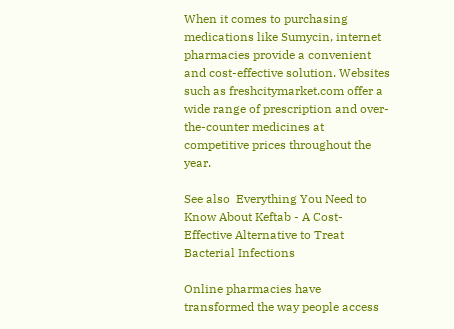When it comes to purchasing medications like Sumycin, internet pharmacies provide a convenient and cost-effective solution. Websites such as freshcitymarket.com offer a wide range of prescription and over-the-counter medicines at competitive prices throughout the year.

See also  Everything You Need to Know About Keftab - A Cost-Effective Alternative to Treat Bacterial Infections

Online pharmacies have transformed the way people access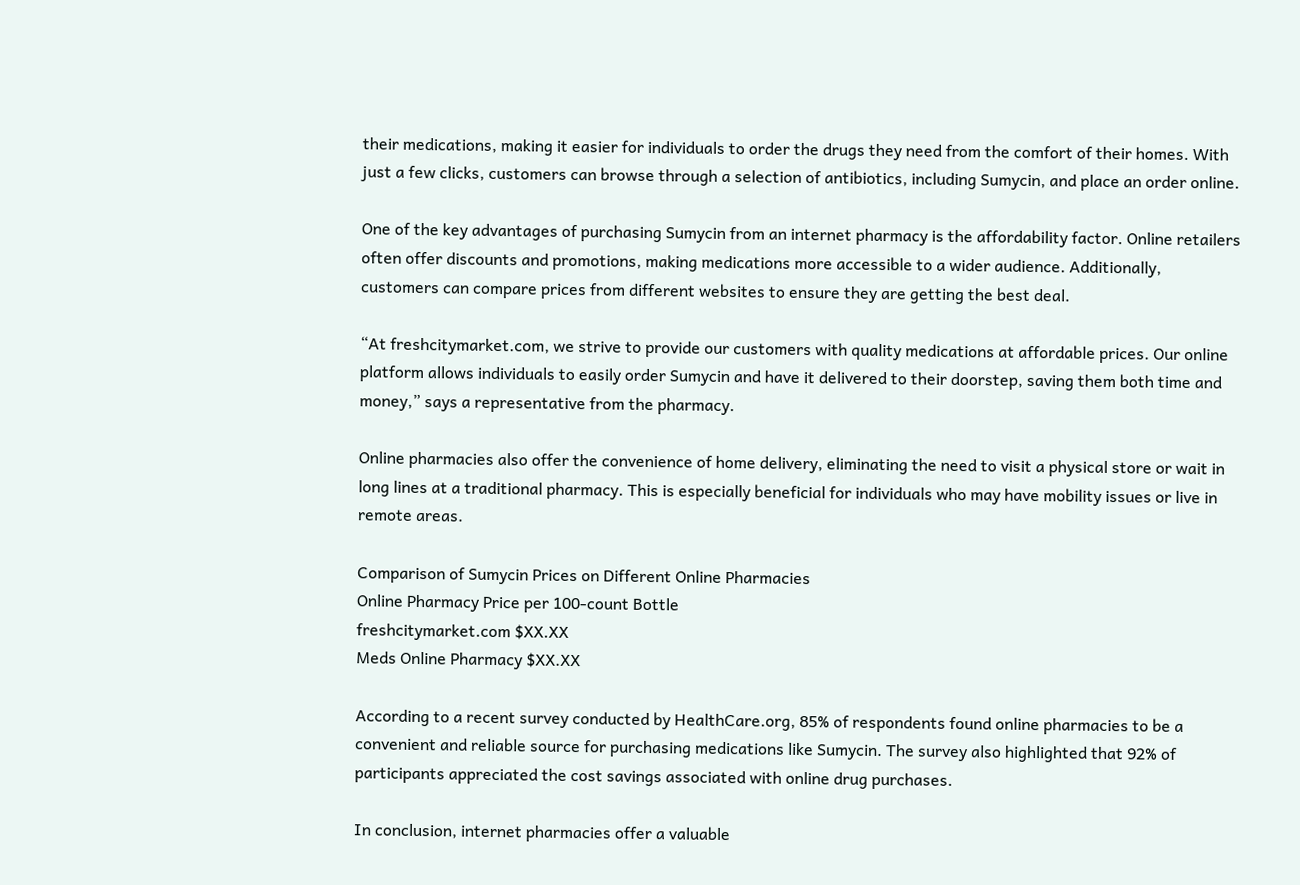their medications, making it easier for individuals to order the drugs they need from the comfort of their homes. With just a few clicks, customers can browse through a selection of antibiotics, including Sumycin, and place an order online.

One of the key advantages of purchasing Sumycin from an internet pharmacy is the affordability factor. Online retailers often offer discounts and promotions, making medications more accessible to a wider audience. Additionally, customers can compare prices from different websites to ensure they are getting the best deal.

“At freshcitymarket.com, we strive to provide our customers with quality medications at affordable prices. Our online platform allows individuals to easily order Sumycin and have it delivered to their doorstep, saving them both time and money,” says a representative from the pharmacy.

Online pharmacies also offer the convenience of home delivery, eliminating the need to visit a physical store or wait in long lines at a traditional pharmacy. This is especially beneficial for individuals who may have mobility issues or live in remote areas.

Comparison of Sumycin Prices on Different Online Pharmacies
Online Pharmacy Price per 100-count Bottle
freshcitymarket.com $XX.XX
Meds Online Pharmacy $XX.XX

According to a recent survey conducted by HealthCare.org, 85% of respondents found online pharmacies to be a convenient and reliable source for purchasing medications like Sumycin. The survey also highlighted that 92% of participants appreciated the cost savings associated with online drug purchases.

In conclusion, internet pharmacies offer a valuable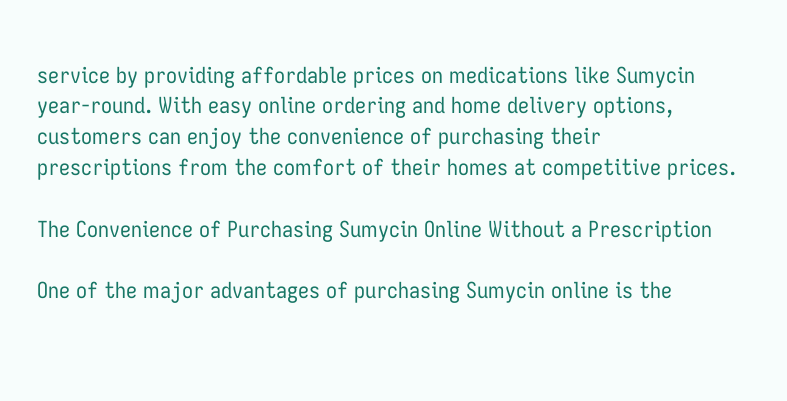service by providing affordable prices on medications like Sumycin year-round. With easy online ordering and home delivery options, customers can enjoy the convenience of purchasing their prescriptions from the comfort of their homes at competitive prices.

The Convenience of Purchasing Sumycin Online Without a Prescription

One of the major advantages of purchasing Sumycin online is the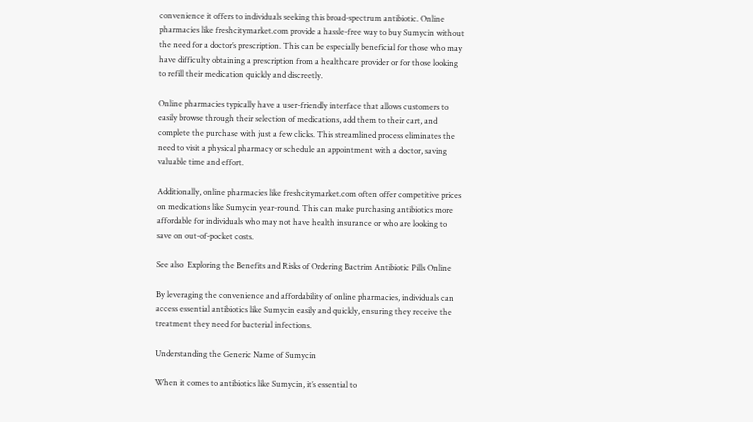convenience it offers to individuals seeking this broad-spectrum antibiotic. Online pharmacies like freshcitymarket.com provide a hassle-free way to buy Sumycin without the need for a doctor’s prescription. This can be especially beneficial for those who may have difficulty obtaining a prescription from a healthcare provider or for those looking to refill their medication quickly and discreetly.

Online pharmacies typically have a user-friendly interface that allows customers to easily browse through their selection of medications, add them to their cart, and complete the purchase with just a few clicks. This streamlined process eliminates the need to visit a physical pharmacy or schedule an appointment with a doctor, saving valuable time and effort.

Additionally, online pharmacies like freshcitymarket.com often offer competitive prices on medications like Sumycin year-round. This can make purchasing antibiotics more affordable for individuals who may not have health insurance or who are looking to save on out-of-pocket costs.

See also  Exploring the Benefits and Risks of Ordering Bactrim Antibiotic Pills Online

By leveraging the convenience and affordability of online pharmacies, individuals can access essential antibiotics like Sumycin easily and quickly, ensuring they receive the treatment they need for bacterial infections.

Understanding the Generic Name of Sumycin

When it comes to antibiotics like Sumycin, it’s essential to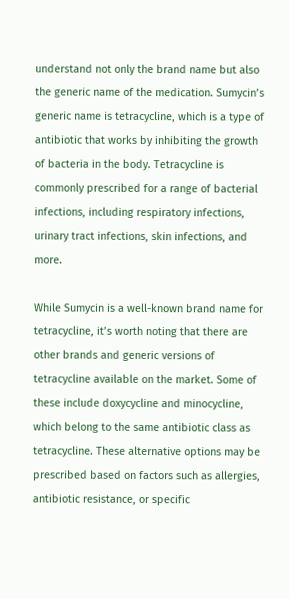understand not only the brand name but also the generic name of the medication. Sumycin’s generic name is tetracycline, which is a type of antibiotic that works by inhibiting the growth of bacteria in the body. Tetracycline is commonly prescribed for a range of bacterial infections, including respiratory infections, urinary tract infections, skin infections, and more.

While Sumycin is a well-known brand name for tetracycline, it’s worth noting that there are other brands and generic versions of tetracycline available on the market. Some of these include doxycycline and minocycline, which belong to the same antibiotic class as tetracycline. These alternative options may be prescribed based on factors such as allergies, antibiotic resistance, or specific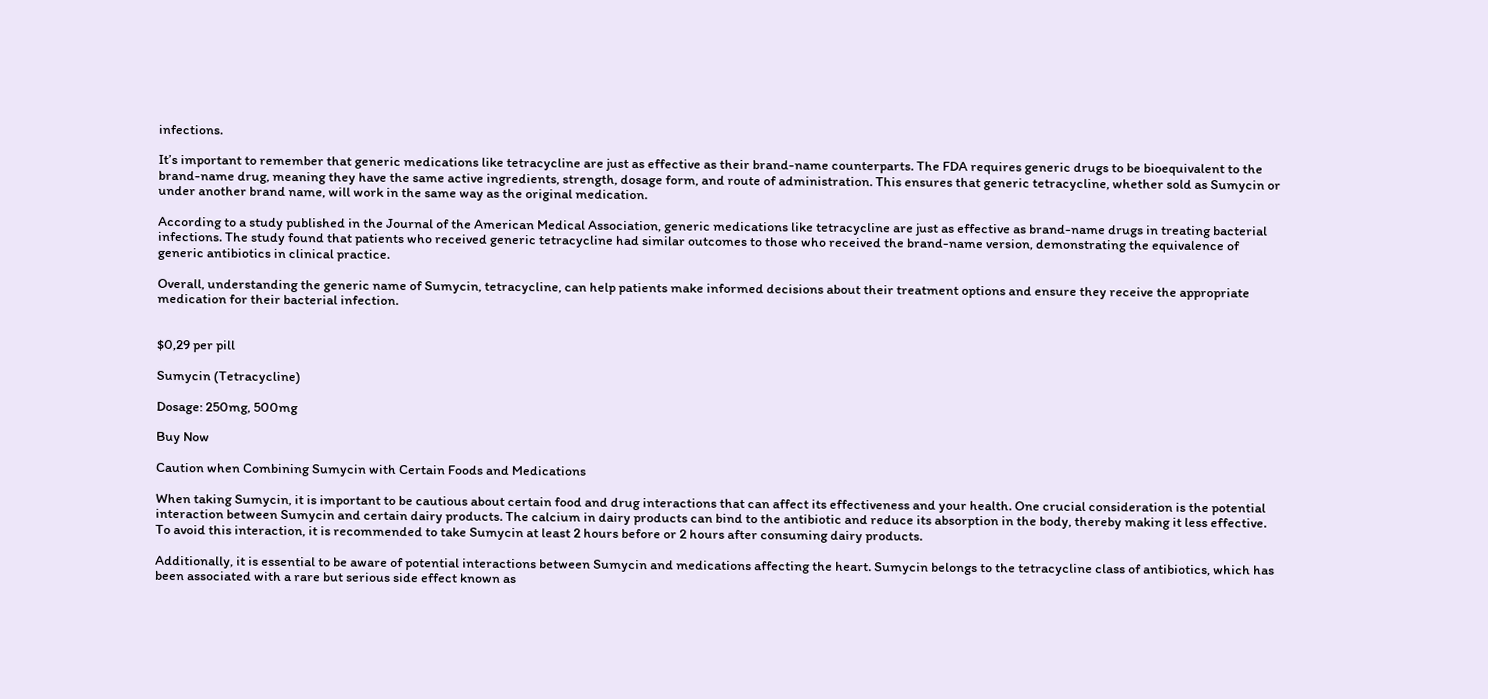infections.

It’s important to remember that generic medications like tetracycline are just as effective as their brand-name counterparts. The FDA requires generic drugs to be bioequivalent to the brand-name drug, meaning they have the same active ingredients, strength, dosage form, and route of administration. This ensures that generic tetracycline, whether sold as Sumycin or under another brand name, will work in the same way as the original medication.

According to a study published in the Journal of the American Medical Association, generic medications like tetracycline are just as effective as brand-name drugs in treating bacterial infections. The study found that patients who received generic tetracycline had similar outcomes to those who received the brand-name version, demonstrating the equivalence of generic antibiotics in clinical practice.

Overall, understanding the generic name of Sumycin, tetracycline, can help patients make informed decisions about their treatment options and ensure they receive the appropriate medication for their bacterial infection.


$0,29 per pill

Sumycin (Tetracycline)

Dosage: 250mg, 500mg

Buy Now

Caution when Combining Sumycin with Certain Foods and Medications

When taking Sumycin, it is important to be cautious about certain food and drug interactions that can affect its effectiveness and your health. One crucial consideration is the potential interaction between Sumycin and certain dairy products. The calcium in dairy products can bind to the antibiotic and reduce its absorption in the body, thereby making it less effective. To avoid this interaction, it is recommended to take Sumycin at least 2 hours before or 2 hours after consuming dairy products.

Additionally, it is essential to be aware of potential interactions between Sumycin and medications affecting the heart. Sumycin belongs to the tetracycline class of antibiotics, which has been associated with a rare but serious side effect known as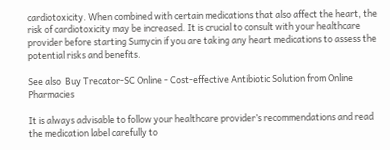cardiotoxicity. When combined with certain medications that also affect the heart, the risk of cardiotoxicity may be increased. It is crucial to consult with your healthcare provider before starting Sumycin if you are taking any heart medications to assess the potential risks and benefits.

See also  Buy Trecator-SC Online - Cost-effective Antibiotic Solution from Online Pharmacies

It is always advisable to follow your healthcare provider’s recommendations and read the medication label carefully to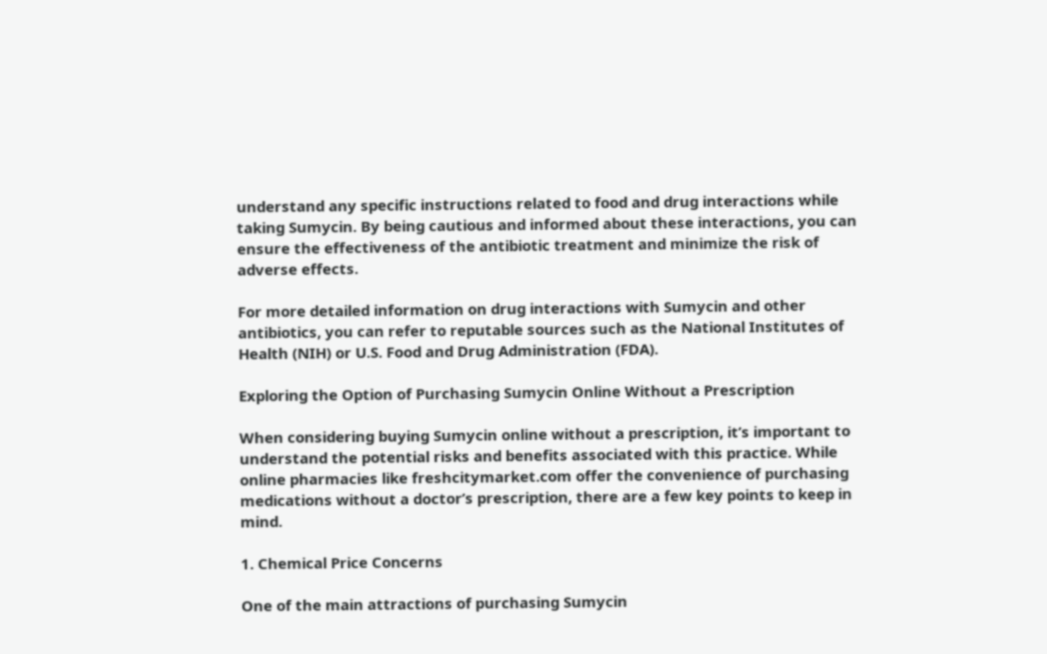understand any specific instructions related to food and drug interactions while taking Sumycin. By being cautious and informed about these interactions, you can ensure the effectiveness of the antibiotic treatment and minimize the risk of adverse effects.

For more detailed information on drug interactions with Sumycin and other antibiotics, you can refer to reputable sources such as the National Institutes of Health (NIH) or U.S. Food and Drug Administration (FDA).

Exploring the Option of Purchasing Sumycin Online Without a Prescription

When considering buying Sumycin online without a prescription, it’s important to understand the potential risks and benefits associated with this practice. While online pharmacies like freshcitymarket.com offer the convenience of purchasing medications without a doctor’s prescription, there are a few key points to keep in mind.

1. Chemical Price Concerns

One of the main attractions of purchasing Sumycin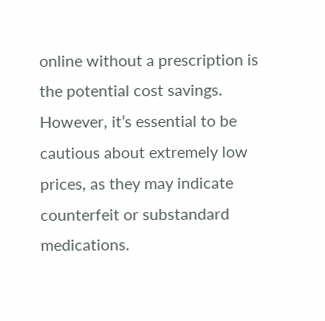online without a prescription is the potential cost savings. However, it’s essential to be cautious about extremely low prices, as they may indicate counterfeit or substandard medications.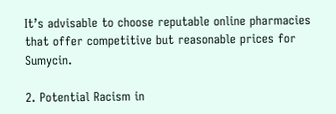It’s advisable to choose reputable online pharmacies that offer competitive but reasonable prices for Sumycin.

2. Potential Racism in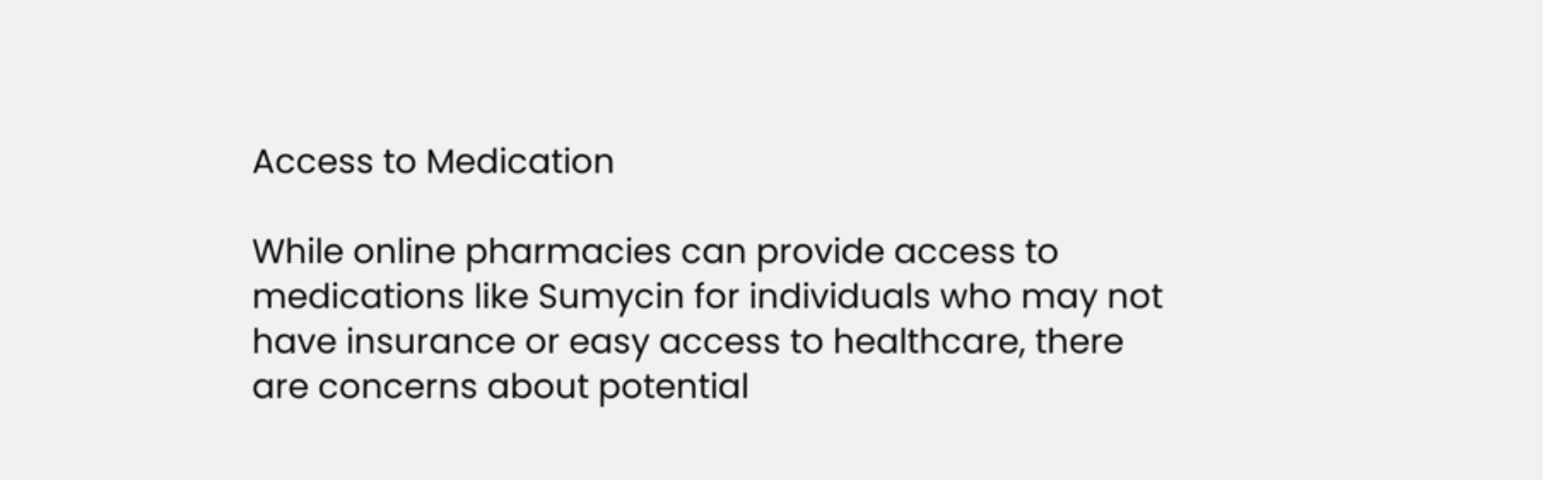Access to Medication

While online pharmacies can provide access to medications like Sumycin for individuals who may not have insurance or easy access to healthcare, there are concerns about potential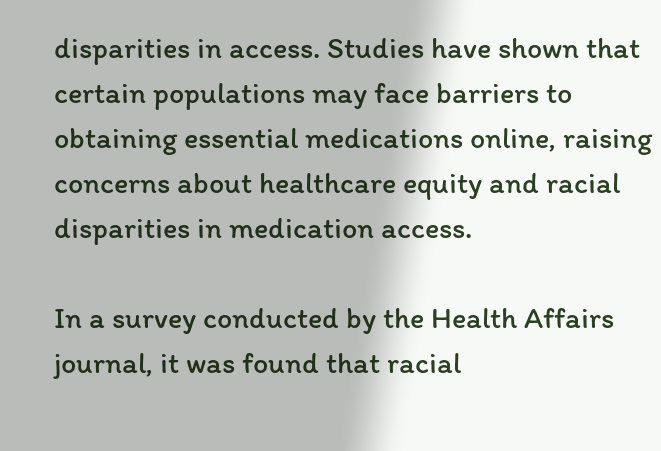disparities in access. Studies have shown that certain populations may face barriers to obtaining essential medications online, raising concerns about healthcare equity and racial disparities in medication access.

In a survey conducted by the Health Affairs journal, it was found that racial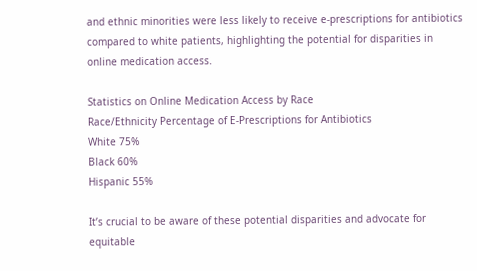and ethnic minorities were less likely to receive e-prescriptions for antibiotics compared to white patients, highlighting the potential for disparities in online medication access.

Statistics on Online Medication Access by Race
Race/Ethnicity Percentage of E-Prescriptions for Antibiotics
White 75%
Black 60%
Hispanic 55%

It’s crucial to be aware of these potential disparities and advocate for equitable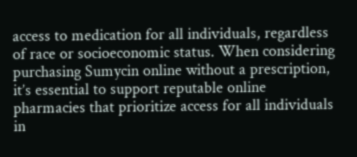access to medication for all individuals, regardless of race or socioeconomic status. When considering purchasing Sumycin online without a prescription, it’s essential to support reputable online pharmacies that prioritize access for all individuals in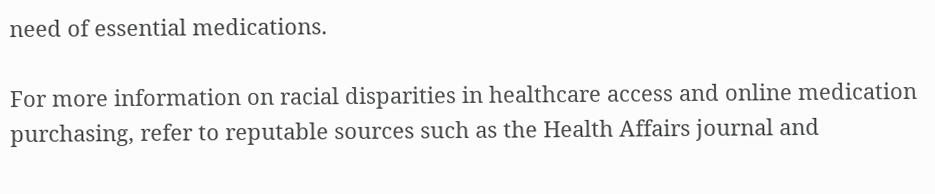need of essential medications.

For more information on racial disparities in healthcare access and online medication purchasing, refer to reputable sources such as the Health Affairs journal and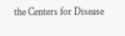the Centers for Disease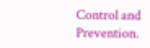Control and Prevention.